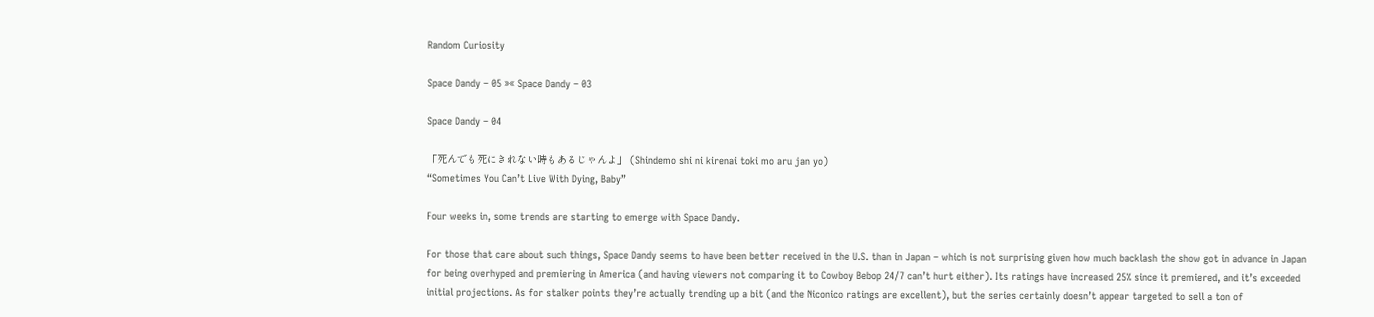Random Curiosity

Space Dandy – 05 »« Space Dandy – 03

Space Dandy – 04

「死んでも死にきれない時もあるじゃんよ」 (Shindemo shi ni kirenai toki mo aru jan yo)
“Sometimes You Can’t Live With Dying, Baby”

Four weeks in, some trends are starting to emerge with Space Dandy.

For those that care about such things, Space Dandy seems to have been better received in the U.S. than in Japan – which is not surprising given how much backlash the show got in advance in Japan for being overhyped and premiering in America (and having viewers not comparing it to Cowboy Bebop 24/7 can’t hurt either). Its ratings have increased 25% since it premiered, and it’s exceeded initial projections. As for stalker points they’re actually trending up a bit (and the Niconico ratings are excellent), but the series certainly doesn’t appear targeted to sell a ton of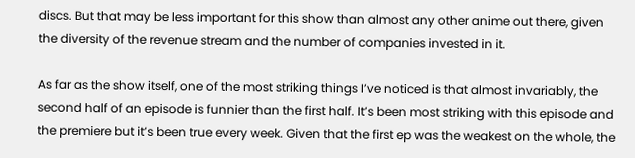discs. But that may be less important for this show than almost any other anime out there, given the diversity of the revenue stream and the number of companies invested in it.

As far as the show itself, one of the most striking things I’ve noticed is that almost invariably, the second half of an episode is funnier than the first half. It’s been most striking with this episode and the premiere but it’s been true every week. Given that the first ep was the weakest on the whole, the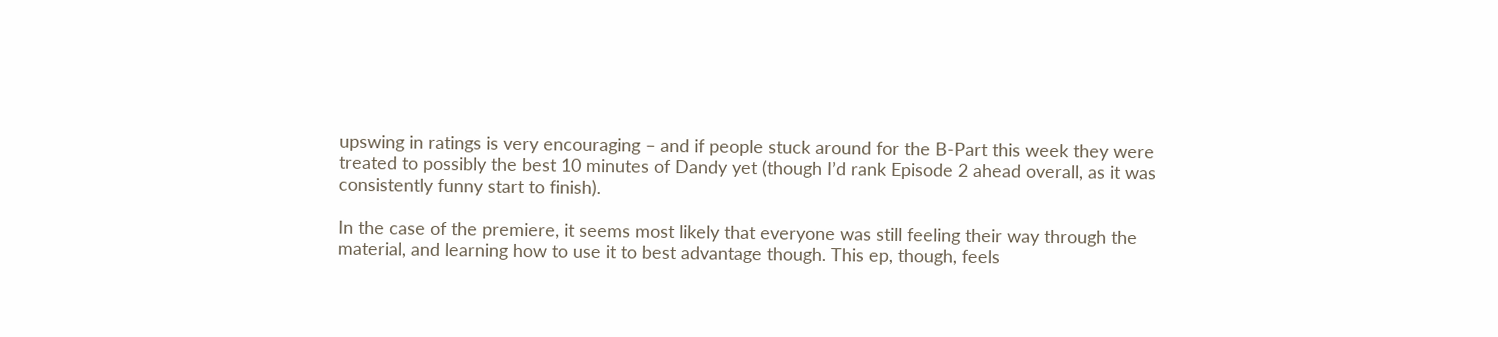upswing in ratings is very encouraging – and if people stuck around for the B-Part this week they were treated to possibly the best 10 minutes of Dandy yet (though I’d rank Episode 2 ahead overall, as it was consistently funny start to finish).

In the case of the premiere, it seems most likely that everyone was still feeling their way through the material, and learning how to use it to best advantage though. This ep, though, feels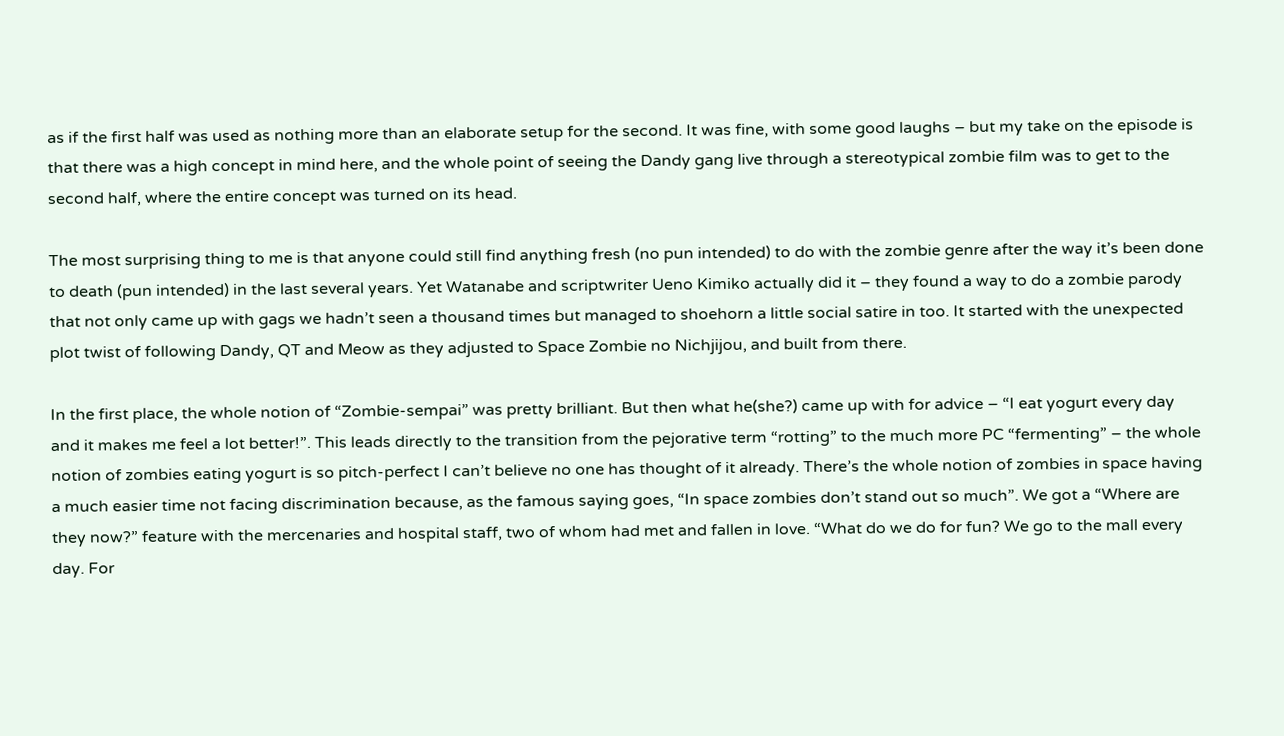as if the first half was used as nothing more than an elaborate setup for the second. It was fine, with some good laughs – but my take on the episode is that there was a high concept in mind here, and the whole point of seeing the Dandy gang live through a stereotypical zombie film was to get to the second half, where the entire concept was turned on its head.

The most surprising thing to me is that anyone could still find anything fresh (no pun intended) to do with the zombie genre after the way it’s been done to death (pun intended) in the last several years. Yet Watanabe and scriptwriter Ueno Kimiko actually did it – they found a way to do a zombie parody that not only came up with gags we hadn’t seen a thousand times but managed to shoehorn a little social satire in too. It started with the unexpected plot twist of following Dandy, QT and Meow as they adjusted to Space Zombie no Nichjijou, and built from there.

In the first place, the whole notion of “Zombie-sempai” was pretty brilliant. But then what he(she?) came up with for advice – “I eat yogurt every day and it makes me feel a lot better!”. This leads directly to the transition from the pejorative term “rotting” to the much more PC “fermenting” – the whole notion of zombies eating yogurt is so pitch-perfect I can’t believe no one has thought of it already. There’s the whole notion of zombies in space having a much easier time not facing discrimination because, as the famous saying goes, “In space zombies don’t stand out so much”. We got a “Where are they now?” feature with the mercenaries and hospital staff, two of whom had met and fallen in love. “What do we do for fun? We go to the mall every day. For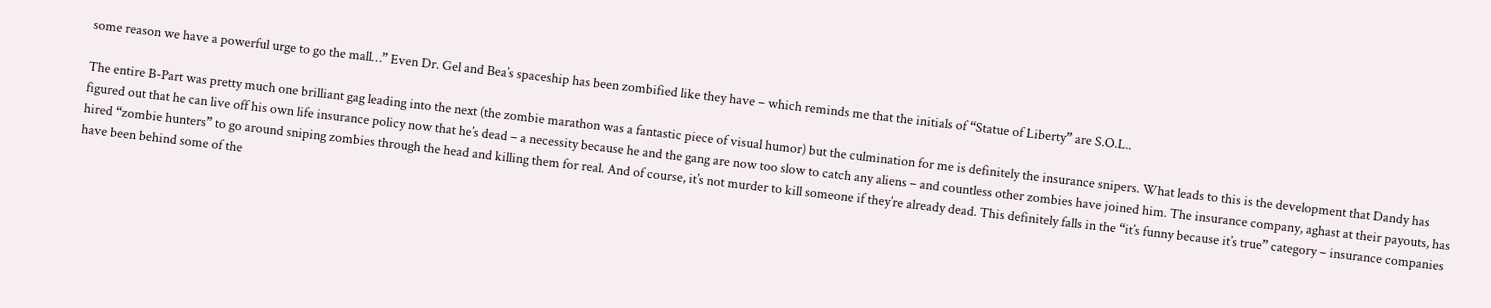some reason we have a powerful urge to go the mall…” Even Dr. Gel and Bea’s spaceship has been zombified like they have – which reminds me that the initials of “Statue of Liberty” are S.O.L..

The entire B-Part was pretty much one brilliant gag leading into the next (the zombie marathon was a fantastic piece of visual humor) but the culmination for me is definitely the insurance snipers. What leads to this is the development that Dandy has figured out that he can live off his own life insurance policy now that he’s dead – a necessity because he and the gang are now too slow to catch any aliens – and countless other zombies have joined him. The insurance company, aghast at their payouts, has hired “zombie hunters” to go around sniping zombies through the head and killing them for real. And of course, it’s not murder to kill someone if they’re already dead. This definitely falls in the “it’s funny because it’s true” category – insurance companies have been behind some of the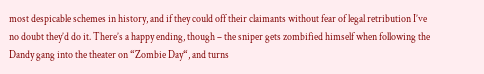most despicable schemes in history, and if they could off their claimants without fear of legal retribution I’ve no doubt they’d do it. There’s a happy ending, though – the sniper gets zombified himself when following the Dandy gang into the theater on “Zombie Day“, and turns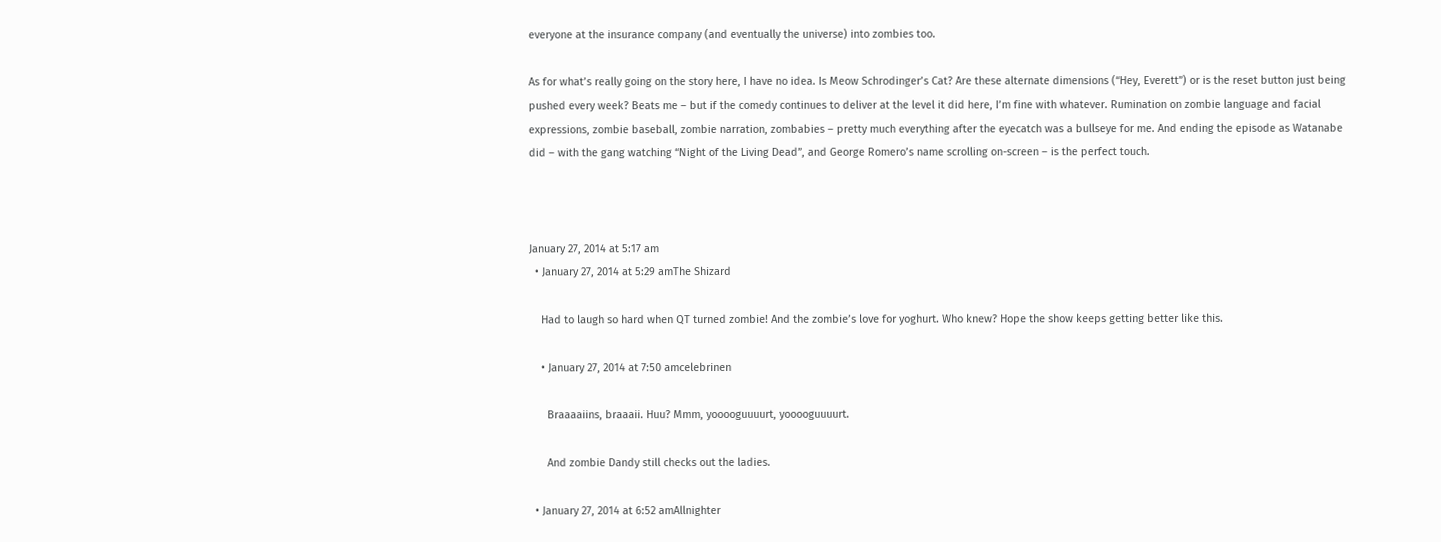everyone at the insurance company (and eventually the universe) into zombies too.

As for what’s really going on the story here, I have no idea. Is Meow Schrodinger’s Cat? Are these alternate dimensions (“Hey, Everett”) or is the reset button just being pushed every week? Beats me – but if the comedy continues to deliver at the level it did here, I’m fine with whatever. Rumination on zombie language and facial expressions, zombie baseball, zombie narration, zombabies – pretty much everything after the eyecatch was a bullseye for me. And ending the episode as Watanabe did – with the gang watching “Night of the Living Dead”, and George Romero’s name scrolling on-screen – is the perfect touch.



January 27, 2014 at 5:17 am
  • January 27, 2014 at 5:29 amThe Shizard

    Had to laugh so hard when QT turned zombie! And the zombie’s love for yoghurt. Who knew? Hope the show keeps getting better like this.

    • January 27, 2014 at 7:50 amcelebrinen

      Braaaaiins, braaaii. Huu? Mmm, yooooguuuurt, yooooguuuurt.

      And zombie Dandy still checks out the ladies.

  • January 27, 2014 at 6:52 amAllnighter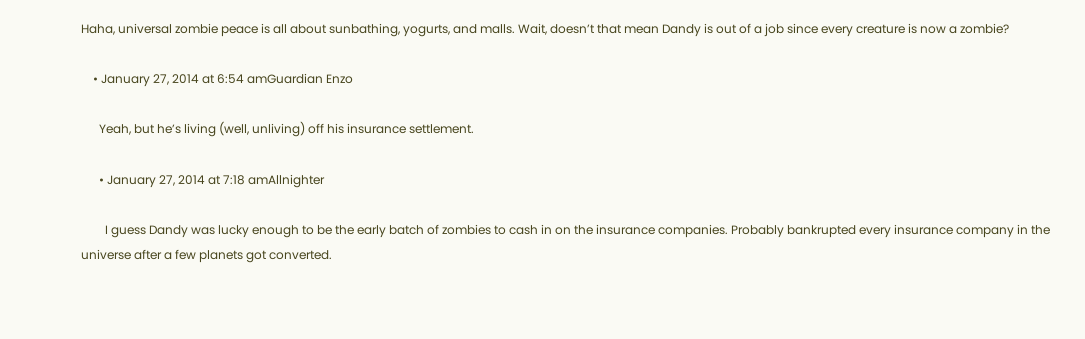Haha, universal zombie peace is all about sunbathing, yogurts, and malls. Wait, doesn’t that mean Dandy is out of a job since every creature is now a zombie?

    • January 27, 2014 at 6:54 amGuardian Enzo

      Yeah, but he’s living (well, unliving) off his insurance settlement.

      • January 27, 2014 at 7:18 amAllnighter

        I guess Dandy was lucky enough to be the early batch of zombies to cash in on the insurance companies. Probably bankrupted every insurance company in the universe after a few planets got converted.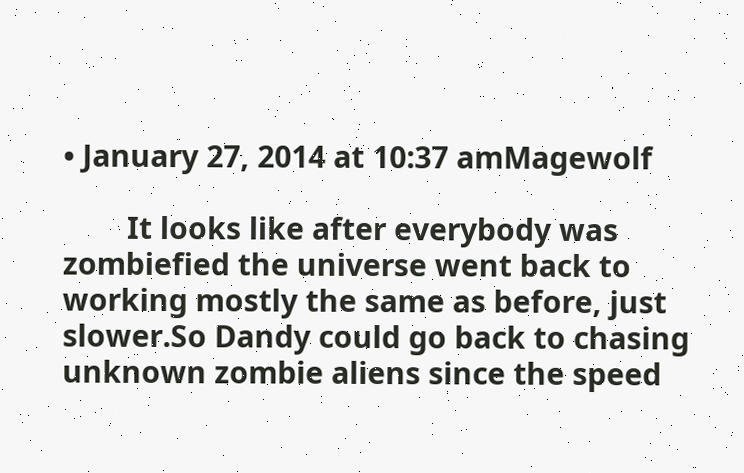• January 27, 2014 at 10:37 amMagewolf

        It looks like after everybody was zombiefied the universe went back to working mostly the same as before, just slower.So Dandy could go back to chasing unknown zombie aliens since the speed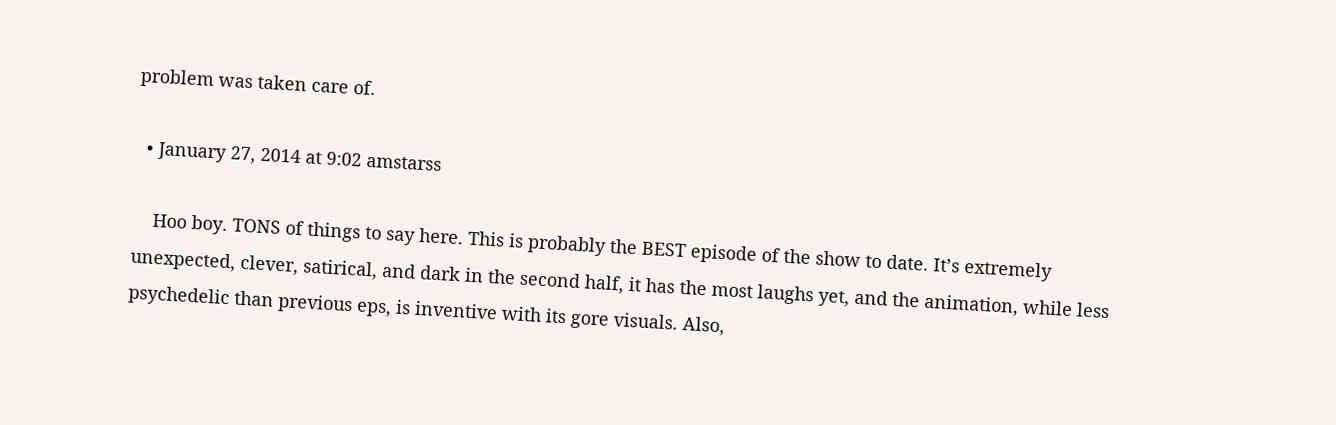problem was taken care of.

  • January 27, 2014 at 9:02 amstarss

    Hoo boy. TONS of things to say here. This is probably the BEST episode of the show to date. It’s extremely unexpected, clever, satirical, and dark in the second half, it has the most laughs yet, and the animation, while less psychedelic than previous eps, is inventive with its gore visuals. Also,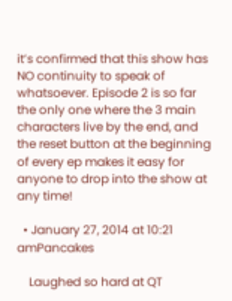it’s confirmed that this show has NO continuity to speak of whatsoever. Episode 2 is so far the only one where the 3 main characters live by the end, and the reset button at the beginning of every ep makes it easy for anyone to drop into the show at any time!

  • January 27, 2014 at 10:21 amPancakes

    Laughed so hard at QT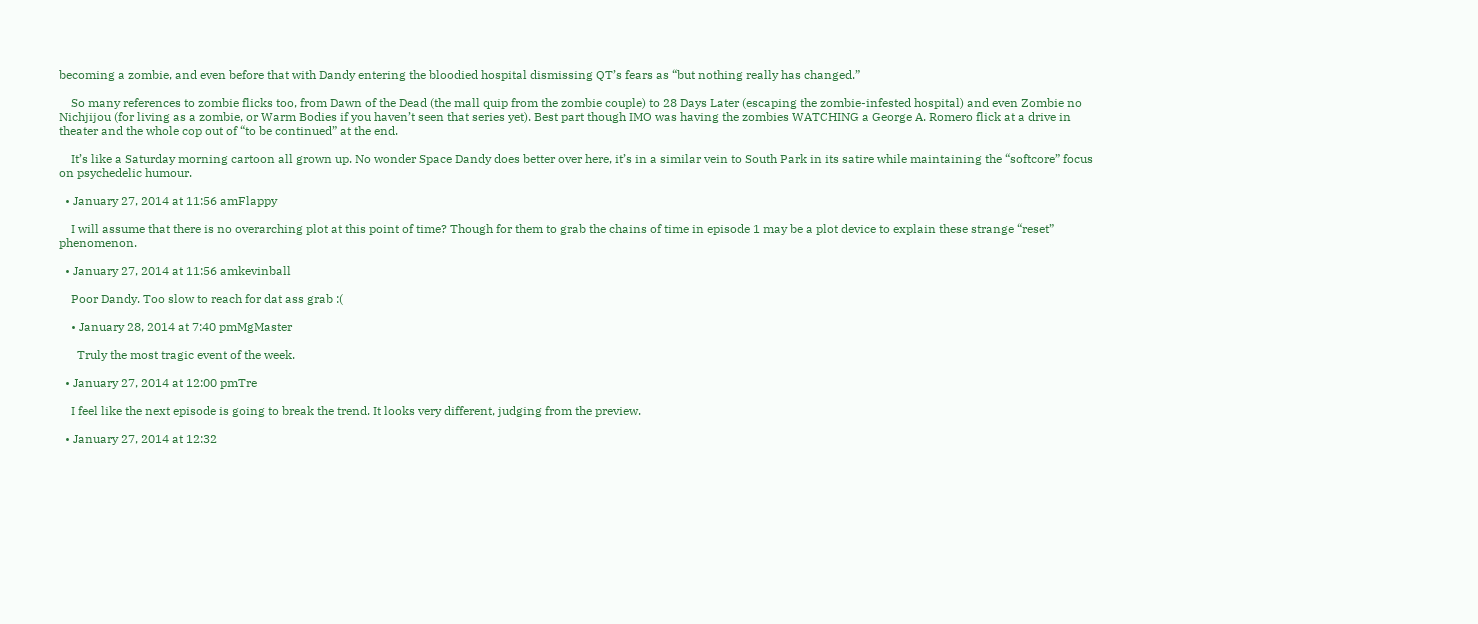becoming a zombie, and even before that with Dandy entering the bloodied hospital dismissing QT’s fears as “but nothing really has changed.”

    So many references to zombie flicks too, from Dawn of the Dead (the mall quip from the zombie couple) to 28 Days Later (escaping the zombie-infested hospital) and even Zombie no Nichjijou (for living as a zombie, or Warm Bodies if you haven’t seen that series yet). Best part though IMO was having the zombies WATCHING a George A. Romero flick at a drive in theater and the whole cop out of “to be continued” at the end.

    It’s like a Saturday morning cartoon all grown up. No wonder Space Dandy does better over here, it’s in a similar vein to South Park in its satire while maintaining the “softcore” focus on psychedelic humour.

  • January 27, 2014 at 11:56 amFlappy

    I will assume that there is no overarching plot at this point of time? Though for them to grab the chains of time in episode 1 may be a plot device to explain these strange “reset” phenomenon.

  • January 27, 2014 at 11:56 amkevinball

    Poor Dandy. Too slow to reach for dat ass grab :(

    • January 28, 2014 at 7:40 pmMgMaster

      Truly the most tragic event of the week.

  • January 27, 2014 at 12:00 pmTre

    I feel like the next episode is going to break the trend. It looks very different, judging from the preview.

  • January 27, 2014 at 12:32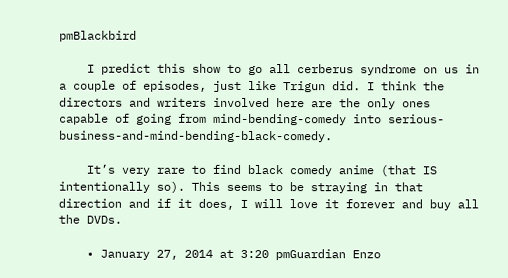pmBlackbird

    I predict this show to go all cerberus syndrome on us in a couple of episodes, just like Trigun did. I think the directors and writers involved here are the only ones capable of going from mind-bending-comedy into serious-business-and-mind-bending-black-comedy.

    It’s very rare to find black comedy anime (that IS intentionally so). This seems to be straying in that direction and if it does, I will love it forever and buy all the DVDs.

    • January 27, 2014 at 3:20 pmGuardian Enzo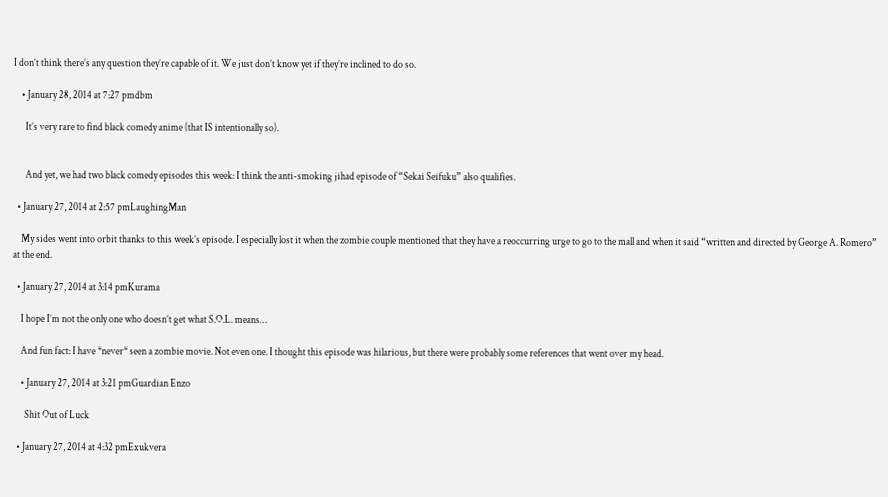I don’t think there’s any question they’re capable of it. We just don’t know yet if they’re inclined to do so.

    • January 28, 2014 at 7:27 pmdbm

      It’s very rare to find black comedy anime (that IS intentionally so).


      And yet, we had two black comedy episodes this week: I think the anti-smoking jihad episode of “Sekai Seifuku” also qualifies.

  • January 27, 2014 at 2:57 pmLaughingMan

    My sides went into orbit thanks to this week’s episode. I especially lost it when the zombie couple mentioned that they have a reoccurring urge to go to the mall and when it said “written and directed by George A. Romero” at the end.

  • January 27, 2014 at 3:14 pmKurama

    I hope I’m not the only one who doesn’t get what S.O.L. means…

    And fun fact: I have *never* seen a zombie movie. Not even one. I thought this episode was hilarious, but there were probably some references that went over my head.

    • January 27, 2014 at 3:21 pmGuardian Enzo

      Shit Out of Luck

  • January 27, 2014 at 4:32 pmExukvera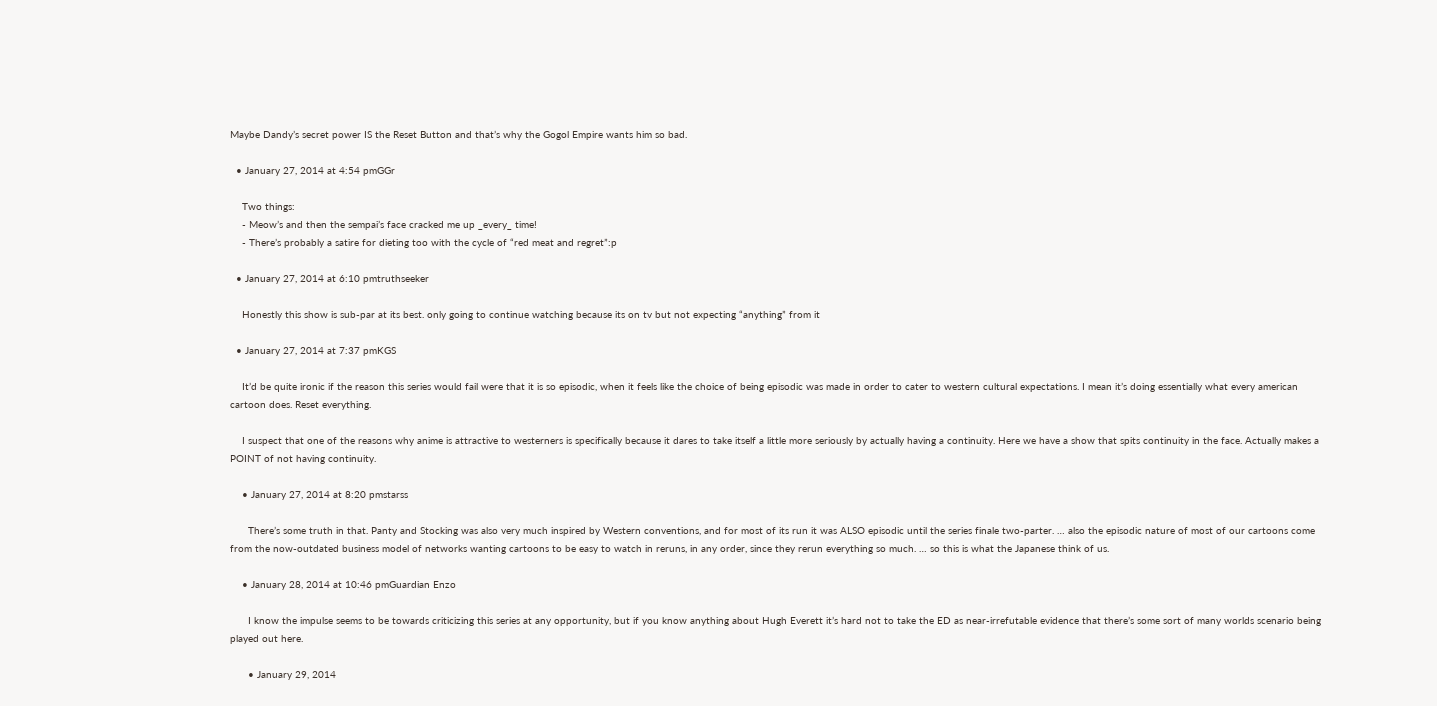Maybe Dandy’s secret power IS the Reset Button and that’s why the Gogol Empire wants him so bad.

  • January 27, 2014 at 4:54 pmGGr

    Two things:
    - Meow’s and then the sempai’s face cracked me up _every_ time!
    - There’s probably a satire for dieting too with the cycle of “red meat and regret”:p

  • January 27, 2014 at 6:10 pmtruthseeker

    Honestly this show is sub-par at its best. only going to continue watching because its on tv but not expecting “anything” from it

  • January 27, 2014 at 7:37 pmKGS

    It’d be quite ironic if the reason this series would fail were that it is so episodic, when it feels like the choice of being episodic was made in order to cater to western cultural expectations. I mean it’s doing essentially what every american cartoon does. Reset everything.

    I suspect that one of the reasons why anime is attractive to westerners is specifically because it dares to take itself a little more seriously by actually having a continuity. Here we have a show that spits continuity in the face. Actually makes a POINT of not having continuity.

    • January 27, 2014 at 8:20 pmstarss

      There’s some truth in that. Panty and Stocking was also very much inspired by Western conventions, and for most of its run it was ALSO episodic until the series finale two-parter. … also the episodic nature of most of our cartoons come from the now-outdated business model of networks wanting cartoons to be easy to watch in reruns, in any order, since they rerun everything so much. … so this is what the Japanese think of us.

    • January 28, 2014 at 10:46 pmGuardian Enzo

      I know the impulse seems to be towards criticizing this series at any opportunity, but if you know anything about Hugh Everett it’s hard not to take the ED as near-irrefutable evidence that there’s some sort of many worlds scenario being played out here.

      • January 29, 2014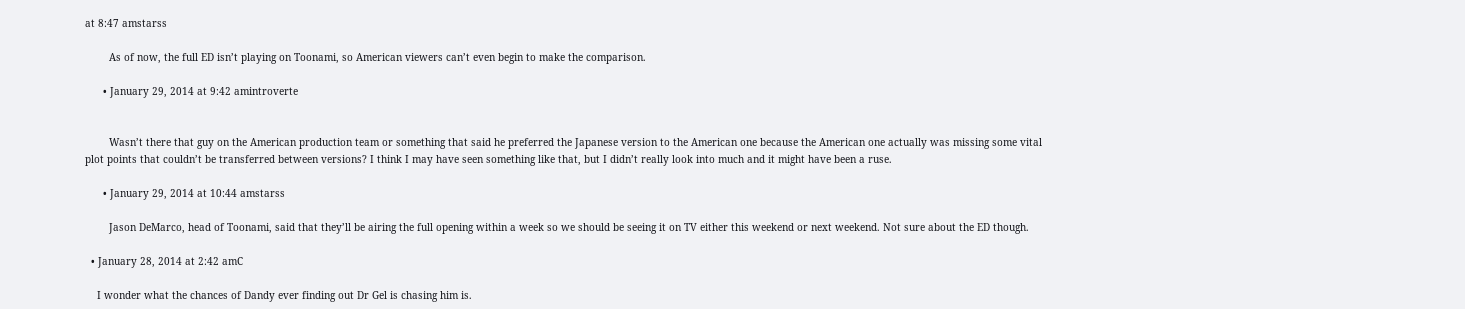at 8:47 amstarss

        As of now, the full ED isn’t playing on Toonami, so American viewers can’t even begin to make the comparison.

      • January 29, 2014 at 9:42 amintroverte


        Wasn’t there that guy on the American production team or something that said he preferred the Japanese version to the American one because the American one actually was missing some vital plot points that couldn’t be transferred between versions? I think I may have seen something like that, but I didn’t really look into much and it might have been a ruse.

      • January 29, 2014 at 10:44 amstarss

        Jason DeMarco, head of Toonami, said that they’ll be airing the full opening within a week so we should be seeing it on TV either this weekend or next weekend. Not sure about the ED though.

  • January 28, 2014 at 2:42 amC

    I wonder what the chances of Dandy ever finding out Dr Gel is chasing him is.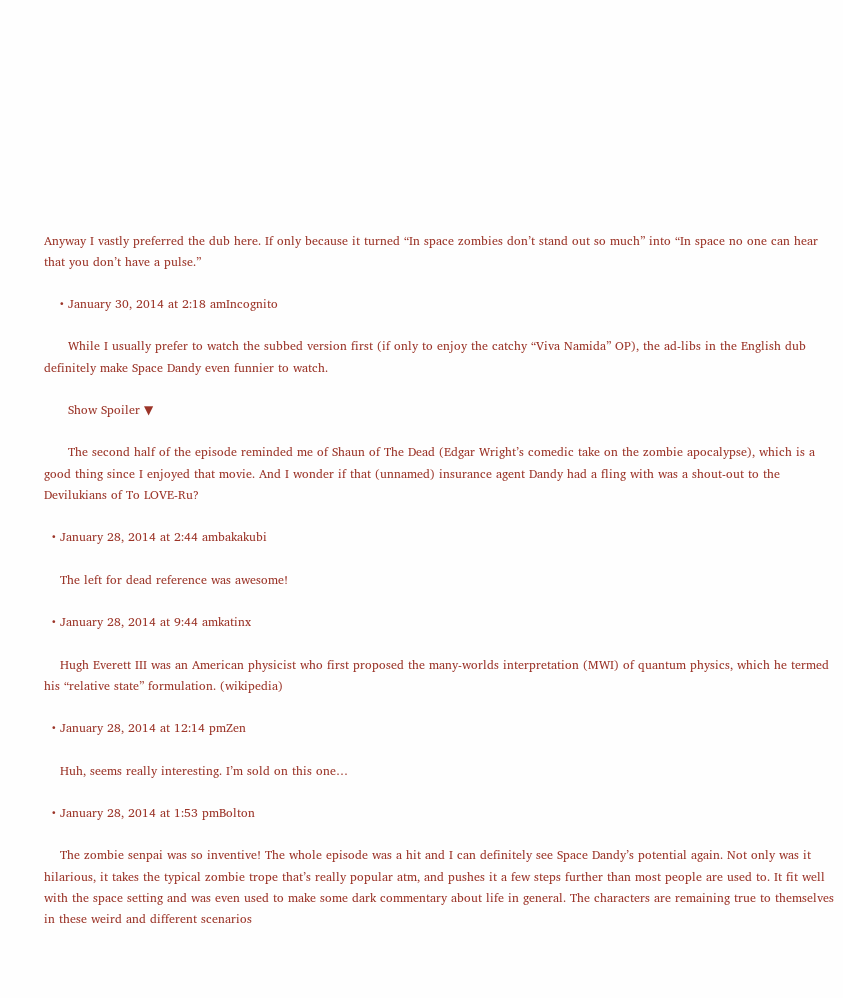Anyway I vastly preferred the dub here. If only because it turned “In space zombies don’t stand out so much” into “In space no one can hear that you don’t have a pulse.”

    • January 30, 2014 at 2:18 amIncognito

      While I usually prefer to watch the subbed version first (if only to enjoy the catchy “Viva Namida” OP), the ad-libs in the English dub definitely make Space Dandy even funnier to watch.

      Show Spoiler ▼

      The second half of the episode reminded me of Shaun of The Dead (Edgar Wright’s comedic take on the zombie apocalypse), which is a good thing since I enjoyed that movie. And I wonder if that (unnamed) insurance agent Dandy had a fling with was a shout-out to the Devilukians of To LOVE-Ru?

  • January 28, 2014 at 2:44 ambakakubi

    The left for dead reference was awesome!

  • January 28, 2014 at 9:44 amkatinx

    Hugh Everett III was an American physicist who first proposed the many-worlds interpretation (MWI) of quantum physics, which he termed his “relative state” formulation. (wikipedia)

  • January 28, 2014 at 12:14 pmZen

    Huh, seems really interesting. I’m sold on this one…

  • January 28, 2014 at 1:53 pmBolton

    The zombie senpai was so inventive! The whole episode was a hit and I can definitely see Space Dandy’s potential again. Not only was it hilarious, it takes the typical zombie trope that’s really popular atm, and pushes it a few steps further than most people are used to. It fit well with the space setting and was even used to make some dark commentary about life in general. The characters are remaining true to themselves in these weird and different scenarios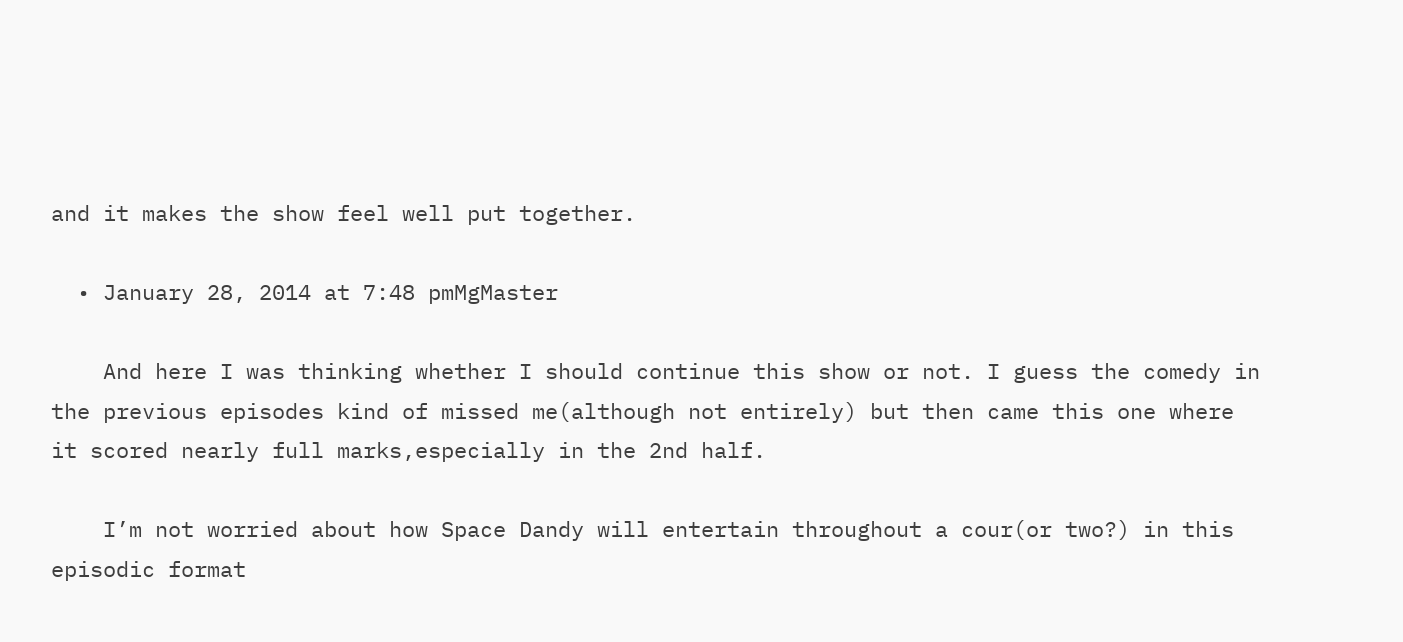and it makes the show feel well put together.

  • January 28, 2014 at 7:48 pmMgMaster

    And here I was thinking whether I should continue this show or not. I guess the comedy in the previous episodes kind of missed me(although not entirely) but then came this one where it scored nearly full marks,especially in the 2nd half.

    I’m not worried about how Space Dandy will entertain throughout a cour(or two?) in this episodic format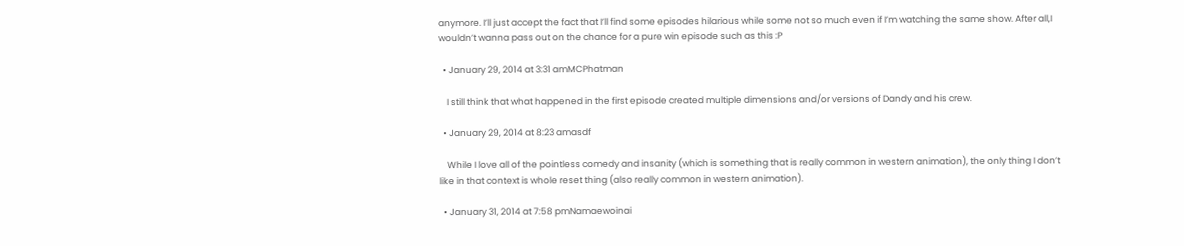anymore. I’ll just accept the fact that I’ll find some episodes hilarious while some not so much even if I’m watching the same show. After all,I wouldn’t wanna pass out on the chance for a pure win episode such as this :P

  • January 29, 2014 at 3:31 amMCPhatman

    I still think that what happened in the first episode created multiple dimensions and/or versions of Dandy and his crew.

  • January 29, 2014 at 8:23 amasdf

    While I love all of the pointless comedy and insanity (which is something that is really common in western animation), the only thing I don’t like in that context is whole reset thing (also really common in western animation).

  • January 31, 2014 at 7:58 pmNamaewoinai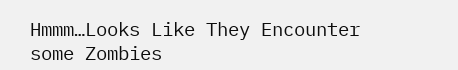Hmmm…Looks Like They Encounter some Zombies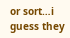or sort…i guess they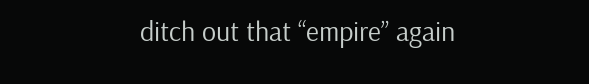ditch out that “empire” again